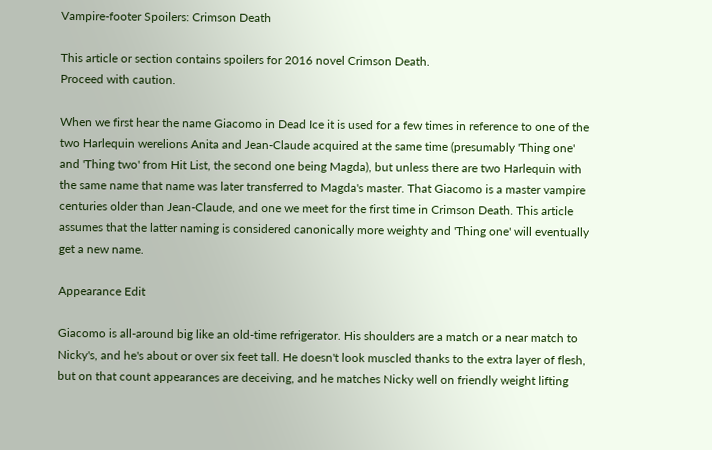Vampire-footer Spoilers: Crimson Death

This article or section contains spoilers for 2016 novel Crimson Death.
Proceed with caution.

When we first hear the name Giacomo in Dead Ice it is used for a few times in reference to one of the two Harlequin werelions Anita and Jean-Claude acquired at the same time (presumably 'Thing one' and 'Thing two' from Hit List, the second one being Magda), but unless there are two Harlequin with the same name that name was later transferred to Magda's master. That Giacomo is a master vampire centuries older than Jean-Claude, and one we meet for the first time in Crimson Death. This article assumes that the latter naming is considered canonically more weighty and 'Thing one' will eventually get a new name.

Appearance Edit

Giacomo is all-around big like an old-time refrigerator. His shoulders are a match or a near match to Nicky's, and he's about or over six feet tall. He doesn't look muscled thanks to the extra layer of flesh, but on that count appearances are deceiving, and he matches Nicky well on friendly weight lifting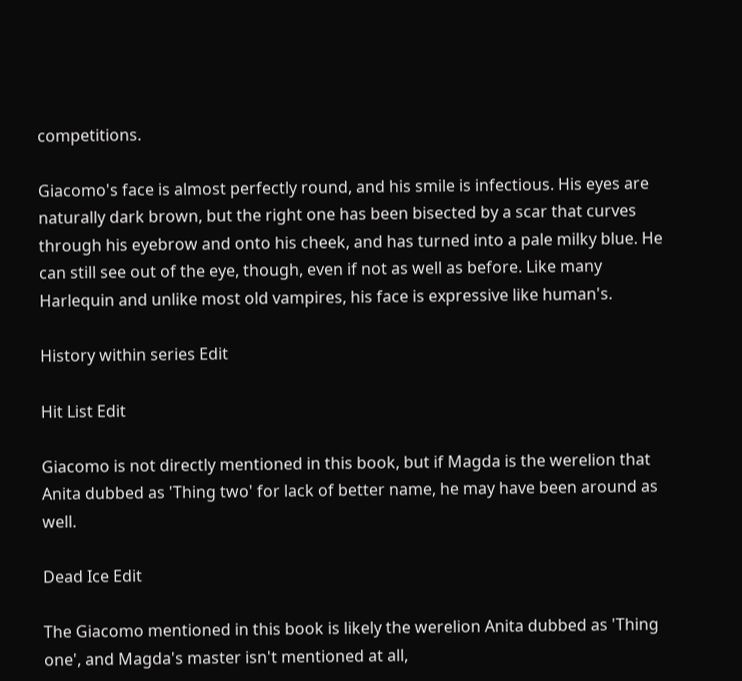competitions.

Giacomo's face is almost perfectly round, and his smile is infectious. His eyes are naturally dark brown, but the right one has been bisected by a scar that curves through his eyebrow and onto his cheek, and has turned into a pale milky blue. He can still see out of the eye, though, even if not as well as before. Like many Harlequin and unlike most old vampires, his face is expressive like human's.

History within series Edit

Hit List Edit

Giacomo is not directly mentioned in this book, but if Magda is the werelion that Anita dubbed as 'Thing two' for lack of better name, he may have been around as well.

Dead Ice Edit

The Giacomo mentioned in this book is likely the werelion Anita dubbed as 'Thing one', and Magda's master isn't mentioned at all,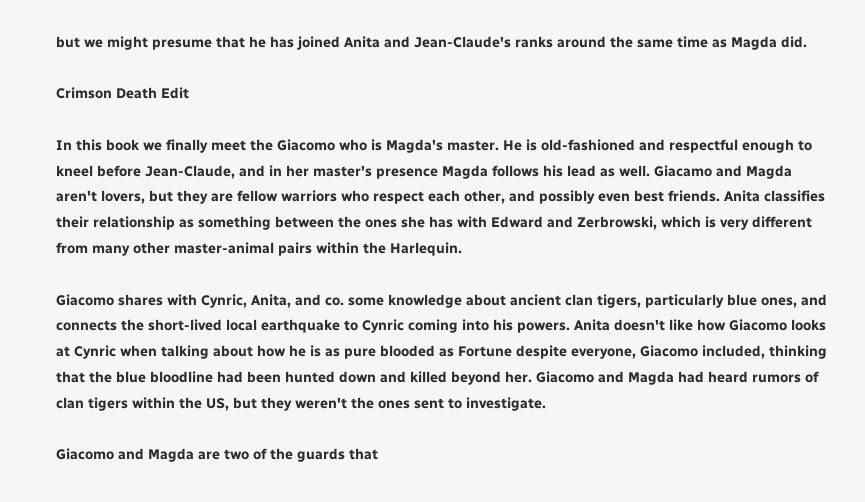but we might presume that he has joined Anita and Jean-Claude's ranks around the same time as Magda did.

Crimson Death Edit

In this book we finally meet the Giacomo who is Magda's master. He is old-fashioned and respectful enough to kneel before Jean-Claude, and in her master's presence Magda follows his lead as well. Giacamo and Magda aren't lovers, but they are fellow warriors who respect each other, and possibly even best friends. Anita classifies their relationship as something between the ones she has with Edward and Zerbrowski, which is very different from many other master-animal pairs within the Harlequin.

Giacomo shares with Cynric, Anita, and co. some knowledge about ancient clan tigers, particularly blue ones, and connects the short-lived local earthquake to Cynric coming into his powers. Anita doesn't like how Giacomo looks at Cynric when talking about how he is as pure blooded as Fortune despite everyone, Giacomo included, thinking that the blue bloodline had been hunted down and killed beyond her. Giacomo and Magda had heard rumors of clan tigers within the US, but they weren't the ones sent to investigate.

Giacomo and Magda are two of the guards that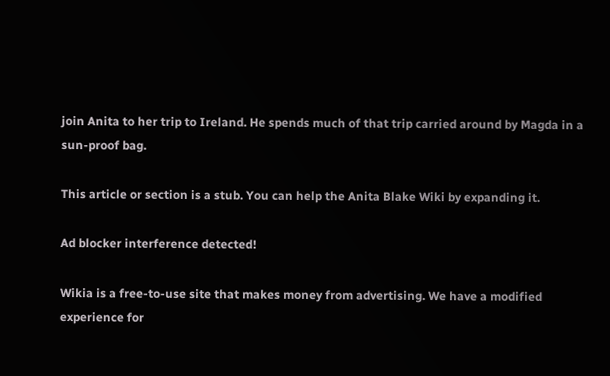join Anita to her trip to Ireland. He spends much of that trip carried around by Magda in a sun-proof bag.

This article or section is a stub. You can help the Anita Blake Wiki by expanding it.

Ad blocker interference detected!

Wikia is a free-to-use site that makes money from advertising. We have a modified experience for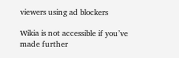viewers using ad blockers

Wikia is not accessible if you’ve made further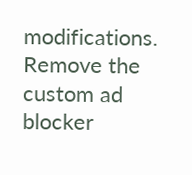modifications. Remove the custom ad blocker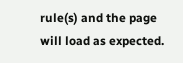rule(s) and the page will load as expected.